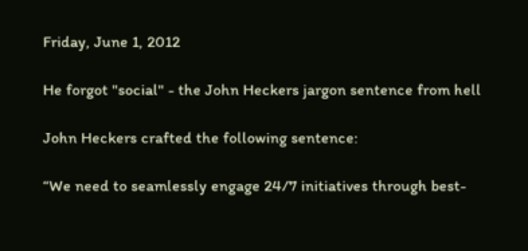Friday, June 1, 2012

He forgot "social" - the John Heckers jargon sentence from hell

John Heckers crafted the following sentence:

“We need to seamlessly engage 24/7 initiatives through best-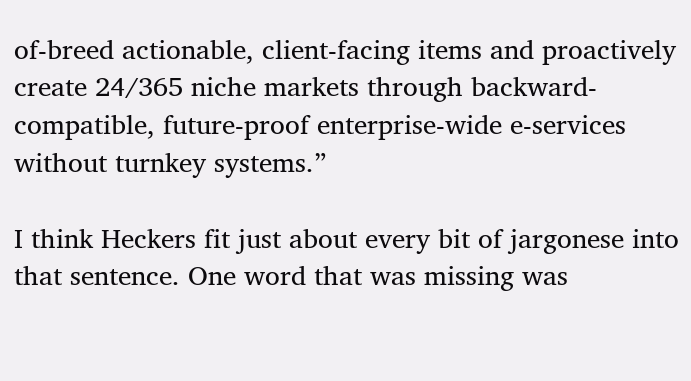of-breed actionable, client-facing items and proactively create 24/365 niche markets through backward-compatible, future-proof enterprise-wide e-services without turnkey systems.”

I think Heckers fit just about every bit of jargonese into that sentence. One word that was missing was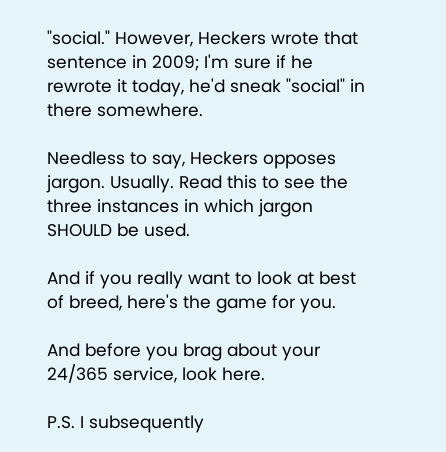"social." However, Heckers wrote that sentence in 2009; I'm sure if he rewrote it today, he'd sneak "social" in there somewhere.

Needless to say, Heckers opposes jargon. Usually. Read this to see the three instances in which jargon SHOULD be used.

And if you really want to look at best of breed, here's the game for you.

And before you brag about your 24/365 service, look here.

P.S. I subsequently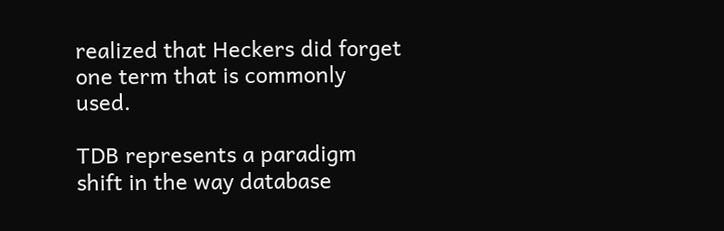realized that Heckers did forget one term that is commonly used.

TDB represents a paradigm shift in the way database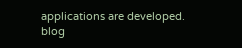applications are developed.
blog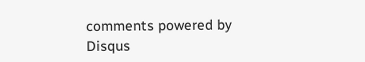comments powered by Disqus